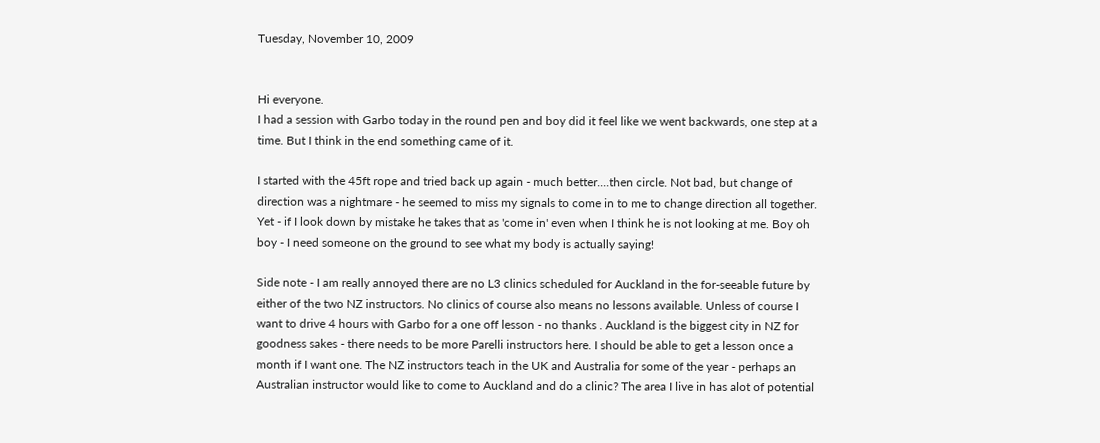Tuesday, November 10, 2009


Hi everyone.
I had a session with Garbo today in the round pen and boy did it feel like we went backwards, one step at a time. But I think in the end something came of it.

I started with the 45ft rope and tried back up again - much better....then circle. Not bad, but change of direction was a nightmare - he seemed to miss my signals to come in to me to change direction all together. Yet - if I look down by mistake he takes that as 'come in' even when I think he is not looking at me. Boy oh boy - I need someone on the ground to see what my body is actually saying!

Side note - I am really annoyed there are no L3 clinics scheduled for Auckland in the for-seeable future by either of the two NZ instructors. No clinics of course also means no lessons available. Unless of course I want to drive 4 hours with Garbo for a one off lesson - no thanks . Auckland is the biggest city in NZ for goodness sakes - there needs to be more Parelli instructors here. I should be able to get a lesson once a month if I want one. The NZ instructors teach in the UK and Australia for some of the year - perhaps an Australian instructor would like to come to Auckland and do a clinic? The area I live in has alot of potential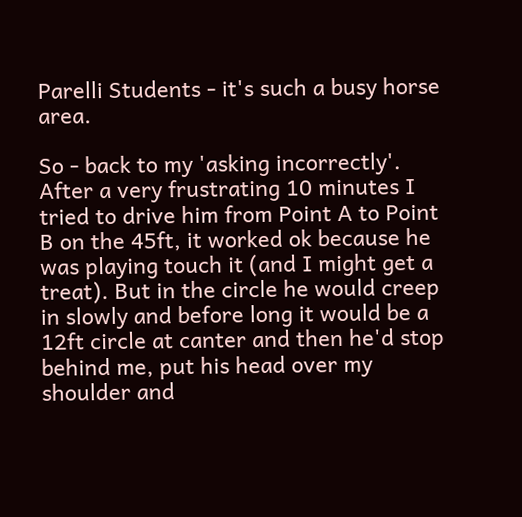Parelli Students - it's such a busy horse area.

So - back to my 'asking incorrectly'. After a very frustrating 10 minutes I tried to drive him from Point A to Point B on the 45ft, it worked ok because he was playing touch it (and I might get a treat). But in the circle he would creep in slowly and before long it would be a 12ft circle at canter and then he'd stop behind me, put his head over my shoulder and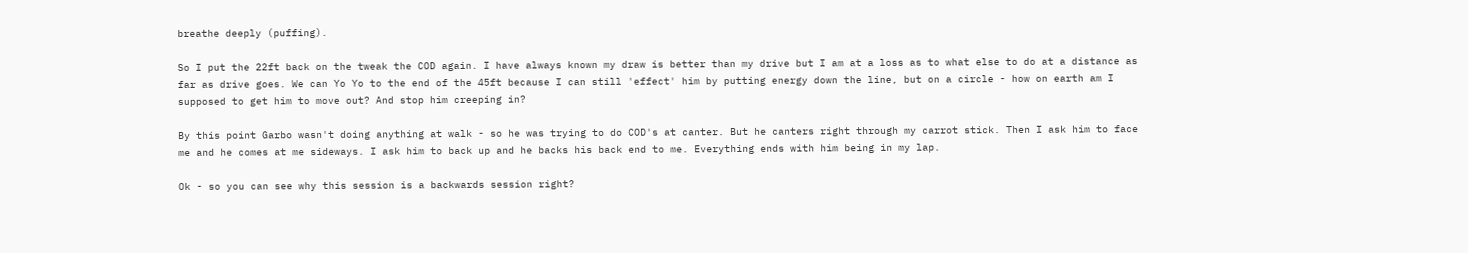breathe deeply (puffing).

So I put the 22ft back on the tweak the COD again. I have always known my draw is better than my drive but I am at a loss as to what else to do at a distance as far as drive goes. We can Yo Yo to the end of the 45ft because I can still 'effect' him by putting energy down the line, but on a circle - how on earth am I supposed to get him to move out? And stop him creeping in?

By this point Garbo wasn't doing anything at walk - so he was trying to do COD's at canter. But he canters right through my carrot stick. Then I ask him to face me and he comes at me sideways. I ask him to back up and he backs his back end to me. Everything ends with him being in my lap.

Ok - so you can see why this session is a backwards session right?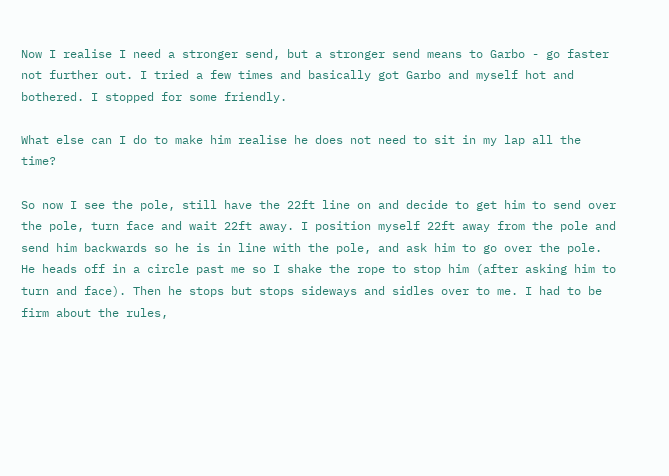Now I realise I need a stronger send, but a stronger send means to Garbo - go faster not further out. I tried a few times and basically got Garbo and myself hot and bothered. I stopped for some friendly.

What else can I do to make him realise he does not need to sit in my lap all the time?

So now I see the pole, still have the 22ft line on and decide to get him to send over the pole, turn face and wait 22ft away. I position myself 22ft away from the pole and send him backwards so he is in line with the pole, and ask him to go over the pole. He heads off in a circle past me so I shake the rope to stop him (after asking him to turn and face). Then he stops but stops sideways and sidles over to me. I had to be firm about the rules,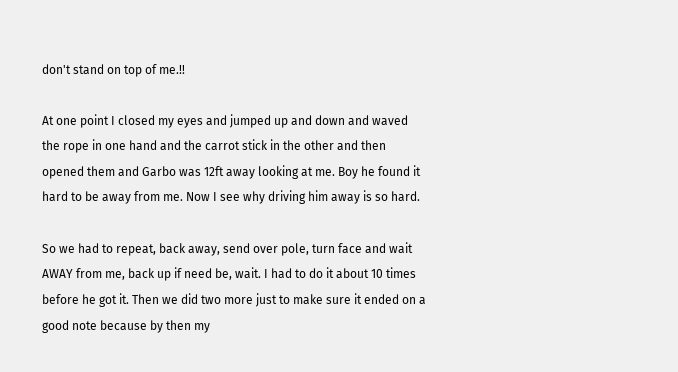don't stand on top of me.!!

At one point I closed my eyes and jumped up and down and waved the rope in one hand and the carrot stick in the other and then opened them and Garbo was 12ft away looking at me. Boy he found it hard to be away from me. Now I see why driving him away is so hard.

So we had to repeat, back away, send over pole, turn face and wait AWAY from me, back up if need be, wait. I had to do it about 10 times before he got it. Then we did two more just to make sure it ended on a good note because by then my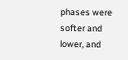phases were softer and lower, and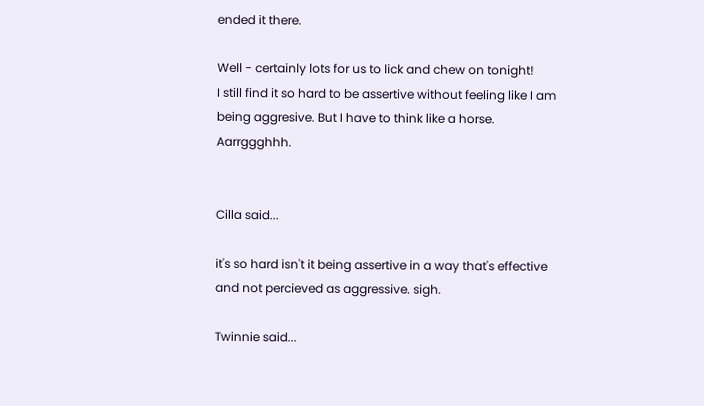ended it there.

Well - certainly lots for us to lick and chew on tonight!
I still find it so hard to be assertive without feeling like I am being aggresive. But I have to think like a horse. Aarrggghhh.


Cilla said...

it's so hard isn't it being assertive in a way that's effective and not percieved as aggressive. sigh.

Twinnie said...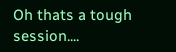Oh thats a tough session....